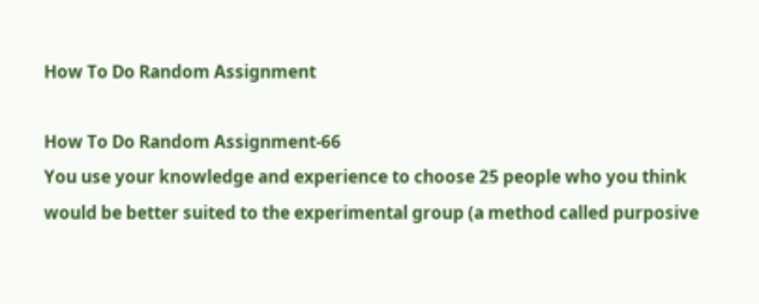How To Do Random Assignment

How To Do Random Assignment-66
You use your knowledge and experience to choose 25 people who you think would be better suited to the experimental group (a method called purposive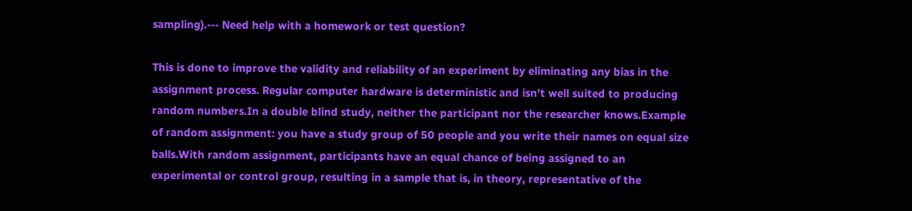sampling).--- Need help with a homework or test question?

This is done to improve the validity and reliability of an experiment by eliminating any bias in the assignment process. Regular computer hardware is deterministic and isn't well suited to producing random numbers.In a double blind study, neither the participant nor the researcher knows.Example of random assignment: you have a study group of 50 people and you write their names on equal size balls.With random assignment, participants have an equal chance of being assigned to an experimental or control group, resulting in a sample that is, in theory, representative of the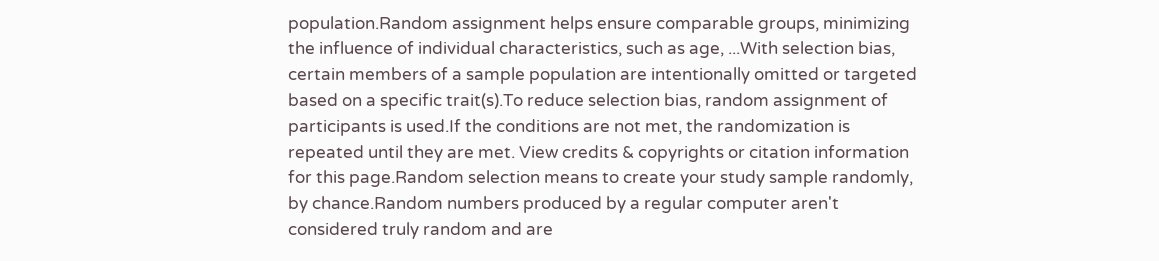population.Random assignment helps ensure comparable groups, minimizing the influence of individual characteristics, such as age, ...With selection bias, certain members of a sample population are intentionally omitted or targeted based on a specific trait(s).To reduce selection bias, random assignment of participants is used.If the conditions are not met, the randomization is repeated until they are met. View credits & copyrights or citation information for this page.Random selection means to create your study sample randomly, by chance.Random numbers produced by a regular computer aren't considered truly random and are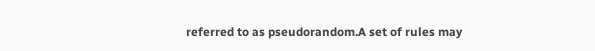referred to as pseudorandom.A set of rules may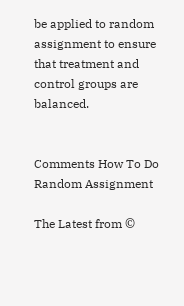be applied to random assignment to ensure that treatment and control groups are balanced.


Comments How To Do Random Assignment

The Latest from ©